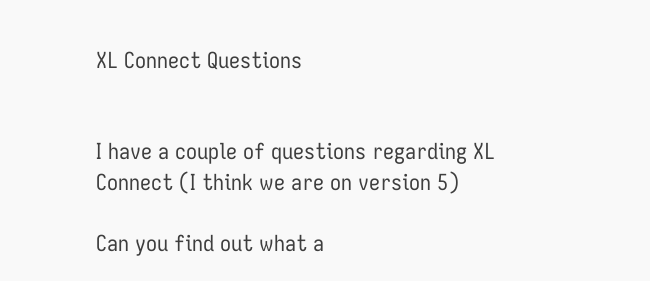XL Connect Questions


I have a couple of questions regarding XL Connect (I think we are on version 5)

Can you find out what a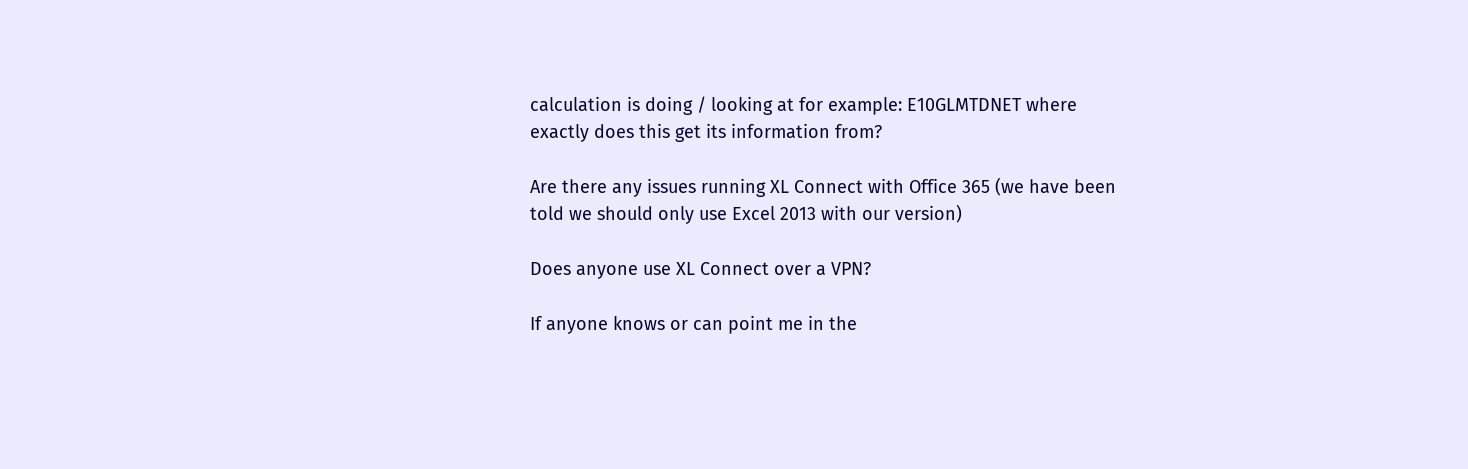calculation is doing / looking at for example: E10GLMTDNET where exactly does this get its information from?

Are there any issues running XL Connect with Office 365 (we have been told we should only use Excel 2013 with our version)

Does anyone use XL Connect over a VPN?

If anyone knows or can point me in the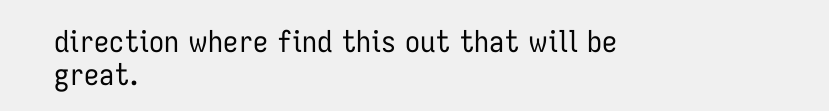direction where find this out that will be great.